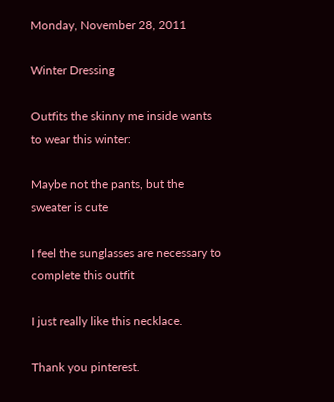Monday, November 28, 2011

Winter Dressing

Outfits the skinny me inside wants to wear this winter:

Maybe not the pants, but the sweater is cute

I feel the sunglasses are necessary to complete this outfit

I just really like this necklace.

Thank you pinterest.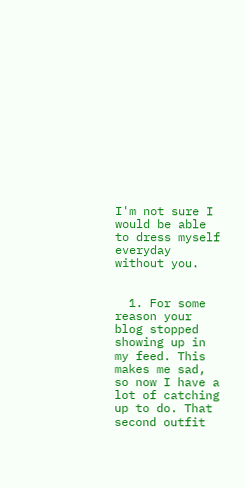I'm not sure I would be able to dress myself everyday without you.


  1. For some reason your blog stopped showing up in my feed. This makes me sad, so now I have a lot of catching up to do. That second outfit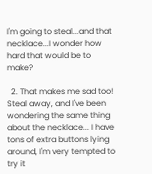I'm going to steal...and that necklace...I wonder how hard that would be to make?

  2. That makes me sad too! Steal away, and I've been wondering the same thing about the necklace... I have tons of extra buttons lying around, I'm very tempted to try it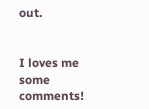out.


I loves me some comments!